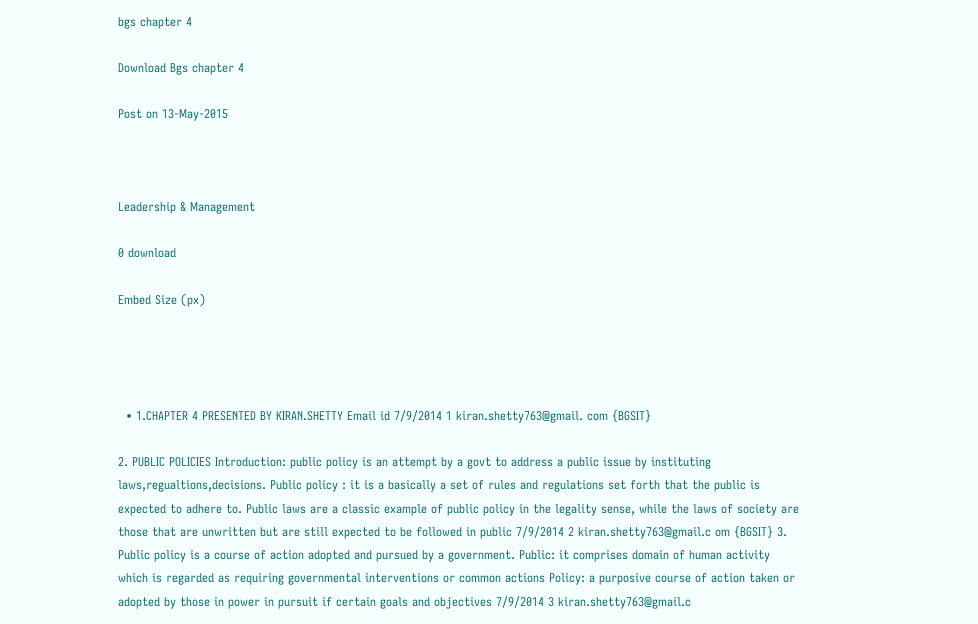bgs chapter 4

Download Bgs chapter 4

Post on 13-May-2015



Leadership & Management

0 download

Embed Size (px)




  • 1.CHAPTER 4 PRESENTED BY KIRAN.SHETTY Email id 7/9/2014 1 kiran.shetty763@gmail. com {BGSIT}

2. PUBLIC POLICIES Introduction: public policy is an attempt by a govt to address a public issue by instituting laws,regualtions,decisions. Public policy : it is a basically a set of rules and regulations set forth that the public is expected to adhere to. Public laws are a classic example of public policy in the legality sense, while the laws of society are those that are unwritten but are still expected to be followed in public 7/9/2014 2 kiran.shetty763@gmail.c om {BGSIT} 3. Public policy is a course of action adopted and pursued by a government. Public: it comprises domain of human activity which is regarded as requiring governmental interventions or common actions Policy: a purposive course of action taken or adopted by those in power in pursuit if certain goals and objectives 7/9/2014 3 kiran.shetty763@gmail.c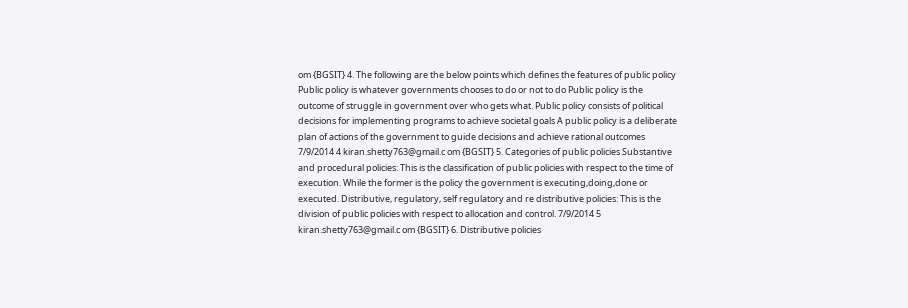om {BGSIT} 4. The following are the below points which defines the features of public policy Public policy is whatever governments chooses to do or not to do Public policy is the outcome of struggle in government over who gets what. Public policy consists of political decisions for implementing programs to achieve societal goals A public policy is a deliberate plan of actions of the government to guide decisions and achieve rational outcomes 7/9/2014 4 kiran.shetty763@gmail.c om {BGSIT} 5. Categories of public policies Substantive and procedural policies: This is the classification of public policies with respect to the time of execution. While the former is the policy the government is executing,doing,done or executed. Distributive, regulatory, self regulatory and re distributive policies: This is the division of public policies with respect to allocation and control. 7/9/2014 5 kiran.shetty763@gmail.c om {BGSIT} 6. Distributive policies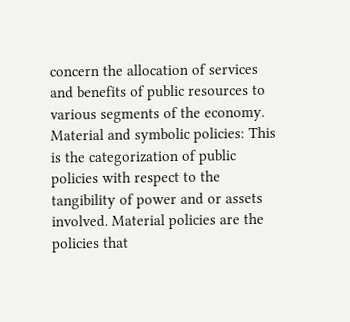concern the allocation of services and benefits of public resources to various segments of the economy. Material and symbolic policies: This is the categorization of public policies with respect to the tangibility of power and or assets involved. Material policies are the policies that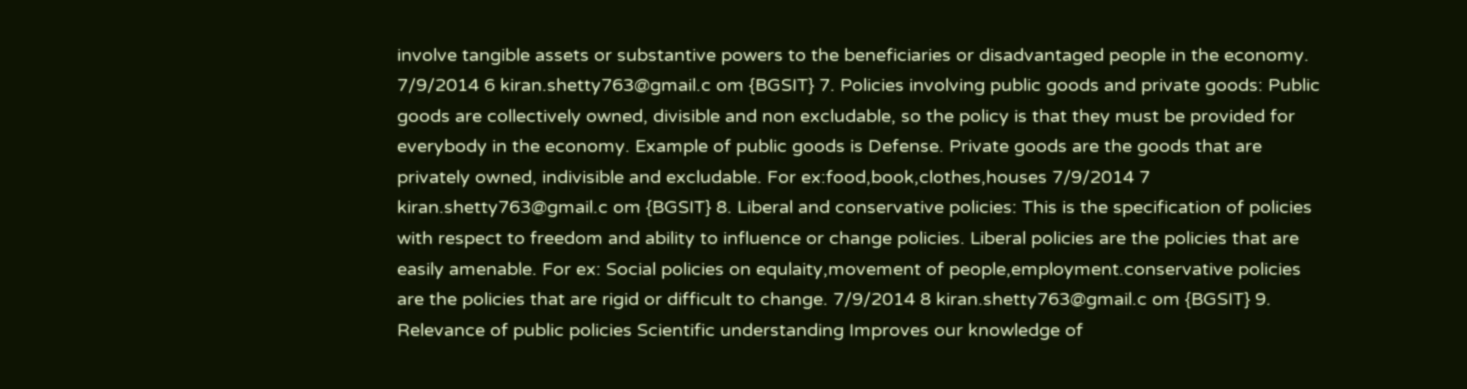involve tangible assets or substantive powers to the beneficiaries or disadvantaged people in the economy. 7/9/2014 6 kiran.shetty763@gmail.c om {BGSIT} 7. Policies involving public goods and private goods: Public goods are collectively owned, divisible and non excludable, so the policy is that they must be provided for everybody in the economy. Example of public goods is Defense. Private goods are the goods that are privately owned, indivisible and excludable. For ex:food,book,clothes,houses 7/9/2014 7 kiran.shetty763@gmail.c om {BGSIT} 8. Liberal and conservative policies: This is the specification of policies with respect to freedom and ability to influence or change policies. Liberal policies are the policies that are easily amenable. For ex: Social policies on equlaity,movement of people,employment.conservative policies are the policies that are rigid or difficult to change. 7/9/2014 8 kiran.shetty763@gmail.c om {BGSIT} 9. Relevance of public policies Scientific understanding Improves our knowledge of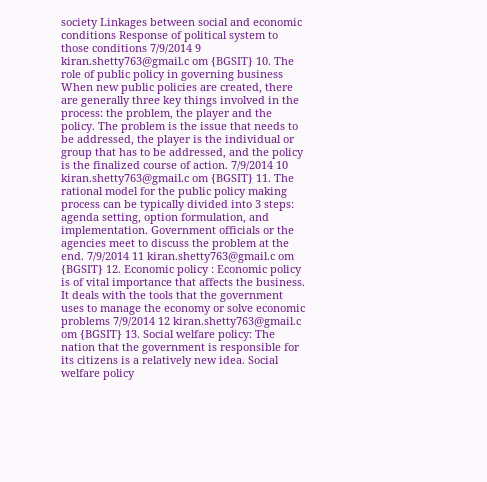society Linkages between social and economic conditions Response of political system to those conditions 7/9/2014 9 kiran.shetty763@gmail.c om {BGSIT} 10. The role of public policy in governing business When new public policies are created, there are generally three key things involved in the process: the problem, the player and the policy. The problem is the issue that needs to be addressed, the player is the individual or group that has to be addressed, and the policy is the finalized course of action. 7/9/2014 10 kiran.shetty763@gmail.c om {BGSIT} 11. The rational model for the public policy making process can be typically divided into 3 steps: agenda setting, option formulation, and implementation. Government officials or the agencies meet to discuss the problem at the end. 7/9/2014 11 kiran.shetty763@gmail.c om {BGSIT} 12. Economic policy : Economic policy is of vital importance that affects the business. It deals with the tools that the government uses to manage the economy or solve economic problems 7/9/2014 12 kiran.shetty763@gmail.c om {BGSIT} 13. Social welfare policy: The nation that the government is responsible for its citizens is a relatively new idea. Social welfare policy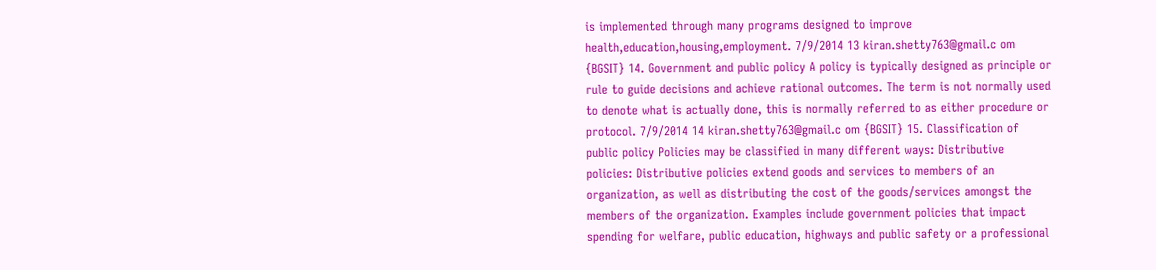is implemented through many programs designed to improve health,education,housing,employment. 7/9/2014 13 kiran.shetty763@gmail.c om {BGSIT} 14. Government and public policy A policy is typically designed as principle or rule to guide decisions and achieve rational outcomes. The term is not normally used to denote what is actually done, this is normally referred to as either procedure or protocol. 7/9/2014 14 kiran.shetty763@gmail.c om {BGSIT} 15. Classification of public policy Policies may be classified in many different ways: Distributive policies: Distributive policies extend goods and services to members of an organization, as well as distributing the cost of the goods/services amongst the members of the organization. Examples include government policies that impact spending for welfare, public education, highways and public safety or a professional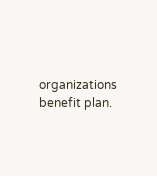organizations benefit plan.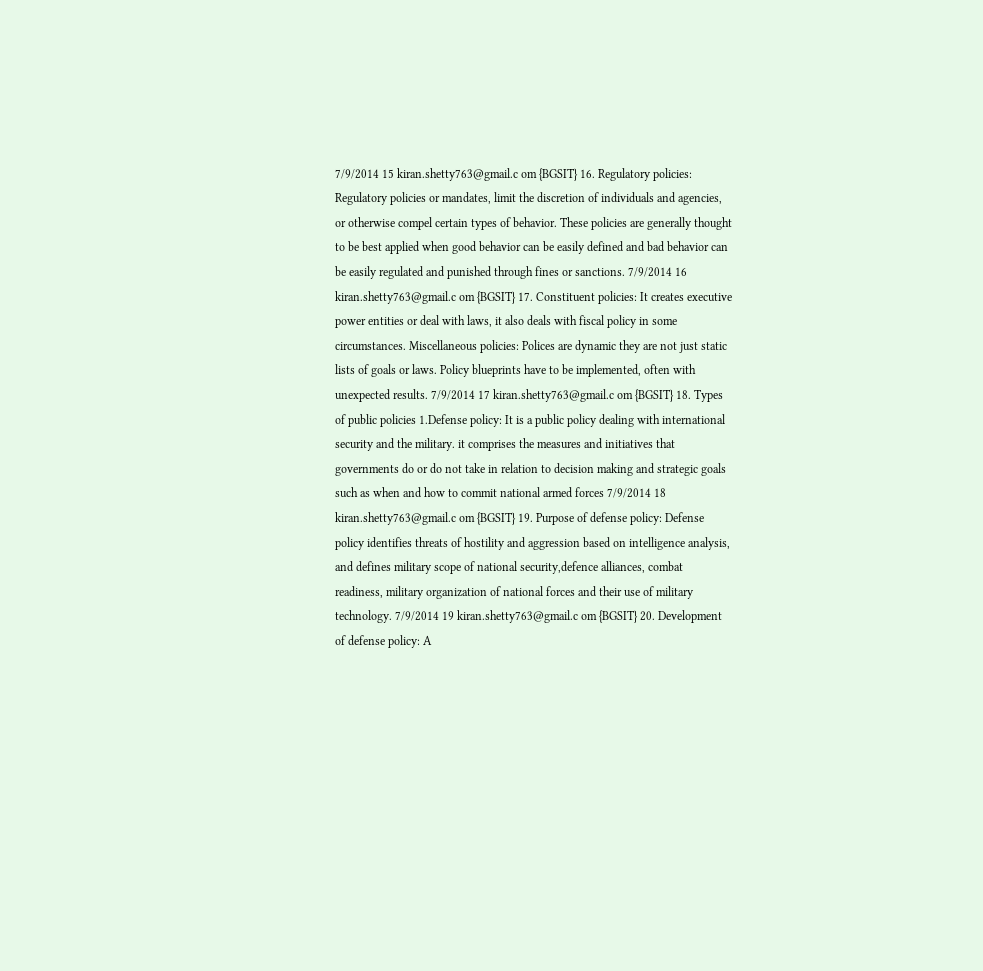7/9/2014 15 kiran.shetty763@gmail.c om {BGSIT} 16. Regulatory policies: Regulatory policies or mandates, limit the discretion of individuals and agencies, or otherwise compel certain types of behavior. These policies are generally thought to be best applied when good behavior can be easily defined and bad behavior can be easily regulated and punished through fines or sanctions. 7/9/2014 16 kiran.shetty763@gmail.c om {BGSIT} 17. Constituent policies: It creates executive power entities or deal with laws, it also deals with fiscal policy in some circumstances. Miscellaneous policies: Polices are dynamic they are not just static lists of goals or laws. Policy blueprints have to be implemented, often with unexpected results. 7/9/2014 17 kiran.shetty763@gmail.c om {BGSIT} 18. Types of public policies 1.Defense policy: It is a public policy dealing with international security and the military. it comprises the measures and initiatives that governments do or do not take in relation to decision making and strategic goals such as when and how to commit national armed forces 7/9/2014 18 kiran.shetty763@gmail.c om {BGSIT} 19. Purpose of defense policy: Defense policy identifies threats of hostility and aggression based on intelligence analysis, and defines military scope of national security,defence alliances, combat readiness, military organization of national forces and their use of military technology. 7/9/2014 19 kiran.shetty763@gmail.c om {BGSIT} 20. Development of defense policy: A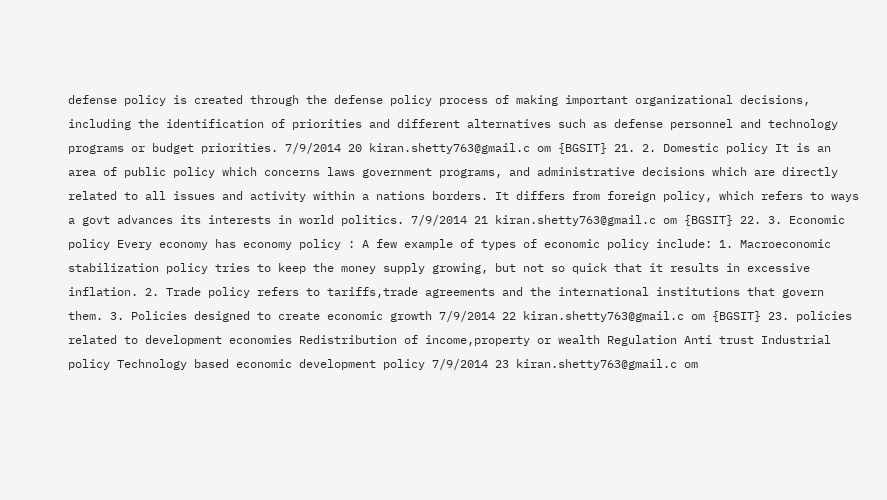defense policy is created through the defense policy process of making important organizational decisions, including the identification of priorities and different alternatives such as defense personnel and technology programs or budget priorities. 7/9/2014 20 kiran.shetty763@gmail.c om {BGSIT} 21. 2. Domestic policy It is an area of public policy which concerns laws government programs, and administrative decisions which are directly related to all issues and activity within a nations borders. It differs from foreign policy, which refers to ways a govt advances its interests in world politics. 7/9/2014 21 kiran.shetty763@gmail.c om {BGSIT} 22. 3. Economic policy Every economy has economy policy : A few example of types of economic policy include: 1. Macroeconomic stabilization policy tries to keep the money supply growing, but not so quick that it results in excessive inflation. 2. Trade policy refers to tariffs,trade agreements and the international institutions that govern them. 3. Policies designed to create economic growth 7/9/2014 22 kiran.shetty763@gmail.c om {BGSIT} 23. policies related to development economies Redistribution of income,property or wealth Regulation Anti trust Industrial policy Technology based economic development policy 7/9/2014 23 kiran.shetty763@gmail.c om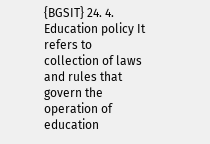{BGSIT} 24. 4. Education policy It refers to collection of laws and rules that govern the operation of education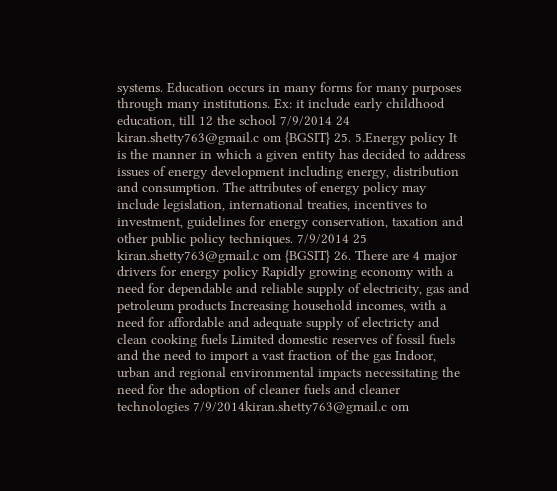systems. Education occurs in many forms for many purposes through many institutions. Ex: it include early childhood education, till 12 the school 7/9/2014 24 kiran.shetty763@gmail.c om {BGSIT} 25. 5.Energy policy It is the manner in which a given entity has decided to address issues of energy development including energy, distribution and consumption. The attributes of energy policy may include legislation, international treaties, incentives to investment, guidelines for energy conservation, taxation and other public policy techniques. 7/9/2014 25 kiran.shetty763@gmail.c om {BGSIT} 26. There are 4 major drivers for energy policy Rapidly growing economy with a need for dependable and reliable supply of electricity, gas and petroleum products Increasing household incomes, with a need for affordable and adequate supply of electricty and clean cooking fuels Limited domestic reserves of fossil fuels and the need to import a vast fraction of the gas Indoor, urban and regional environmental impacts necessitating the need for the adoption of cleaner fuels and cleaner technologies 7/9/2014kiran.shetty763@gmail.c om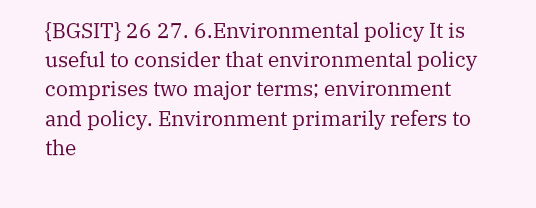{BGSIT} 26 27. 6.Environmental policy It is useful to consider that environmental policy comprises two major terms; environment and policy. Environment primarily refers to the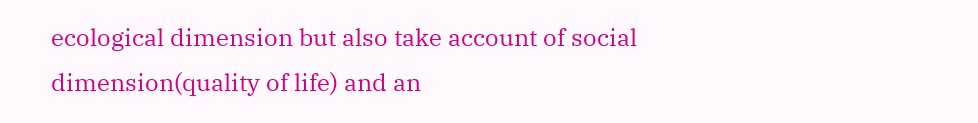ecological dimension but also take account of social dimension(quality of life) and an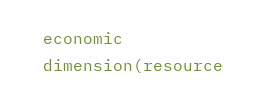economic dimension(resource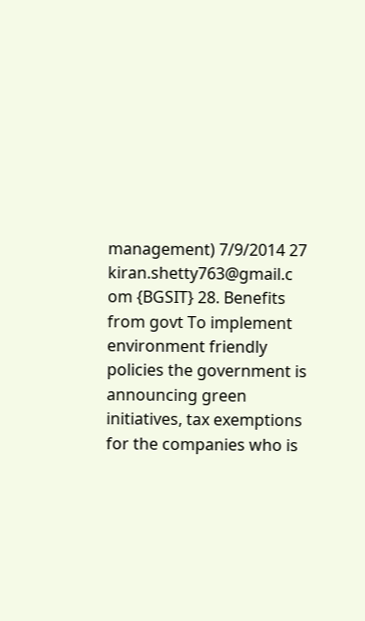management) 7/9/2014 27 kiran.shetty763@gmail.c om {BGSIT} 28. Benefits from govt To implement environment friendly policies the government is announcing green initiatives, tax exemptions for the companies who is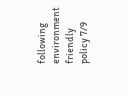following environment friendly policy 7/9